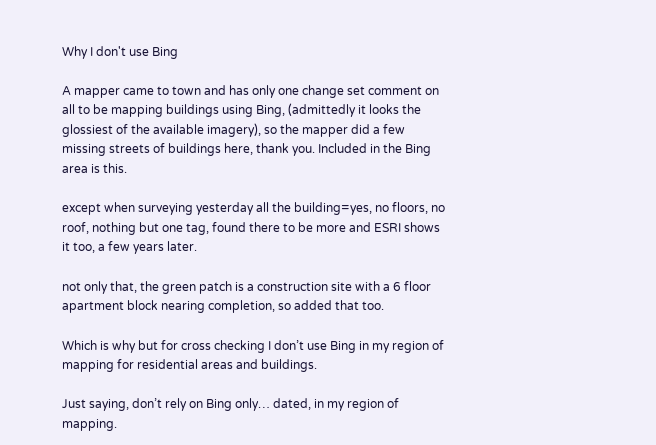Why I don't use Bing

A mapper came to town and has only one change set comment on all to be mapping buildings using Bing, (admittedly it looks the glossiest of the available imagery), so the mapper did a few missing streets of buildings here, thank you. Included in the Bing area is this.

except when surveying yesterday all the building=yes, no floors, no roof, nothing but one tag, found there to be more and ESRI shows it too, a few years later.

not only that, the green patch is a construction site with a 6 floor apartment block nearing completion, so added that too.

Which is why but for cross checking I don’t use Bing in my region of mapping for residential areas and buildings.

Just saying, don’t rely on Bing only… dated, in my region of mapping.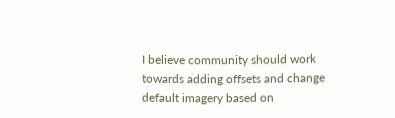I believe community should work towards adding offsets and change default imagery based on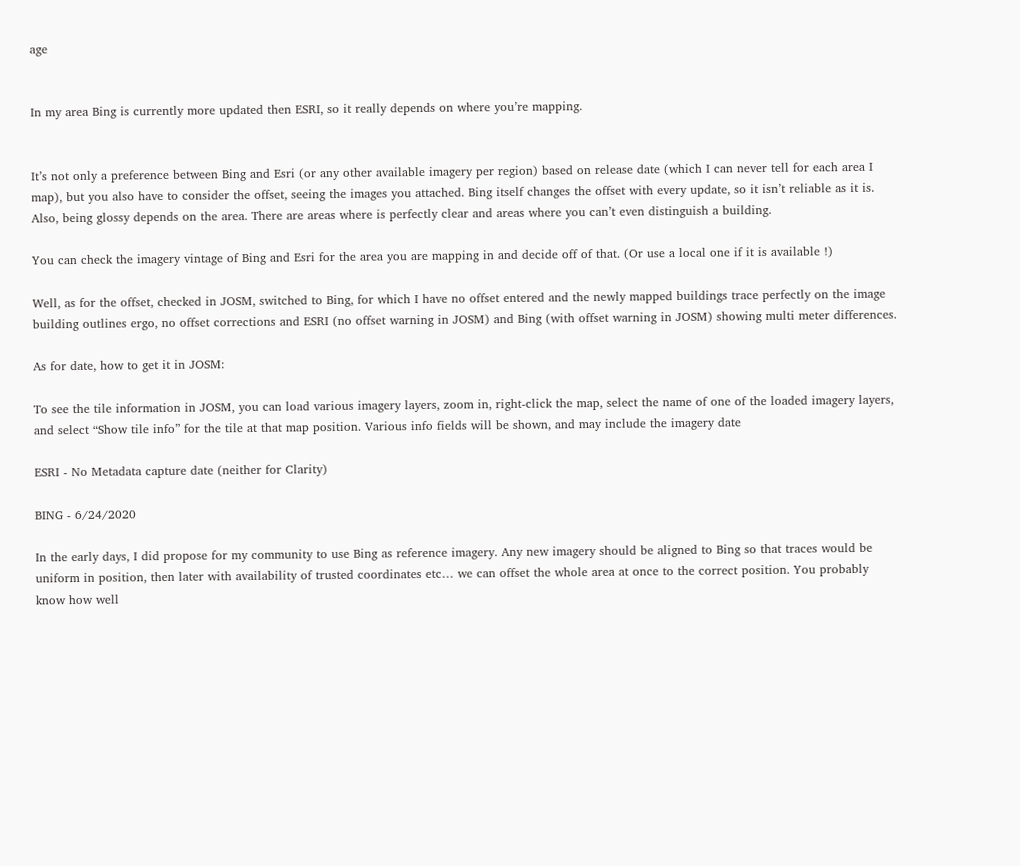age


In my area Bing is currently more updated then ESRI, so it really depends on where you’re mapping.


It’s not only a preference between Bing and Esri (or any other available imagery per region) based on release date (which I can never tell for each area I map), but you also have to consider the offset, seeing the images you attached. Bing itself changes the offset with every update, so it isn’t reliable as it is. Also, being glossy depends on the area. There are areas where is perfectly clear and areas where you can’t even distinguish a building.

You can check the imagery vintage of Bing and Esri for the area you are mapping in and decide off of that. (Or use a local one if it is available !)

Well, as for the offset, checked in JOSM, switched to Bing, for which I have no offset entered and the newly mapped buildings trace perfectly on the image building outlines ergo, no offset corrections and ESRI (no offset warning in JOSM) and Bing (with offset warning in JOSM) showing multi meter differences.

As for date, how to get it in JOSM:

To see the tile information in JOSM, you can load various imagery layers, zoom in, right-click the map, select the name of one of the loaded imagery layers, and select “Show tile info” for the tile at that map position. Various info fields will be shown, and may include the imagery date

ESRI - No Metadata capture date (neither for Clarity)

BING - 6/24/2020

In the early days, I did propose for my community to use Bing as reference imagery. Any new imagery should be aligned to Bing so that traces would be uniform in position, then later with availability of trusted coordinates etc… we can offset the whole area at once to the correct position. You probably know how well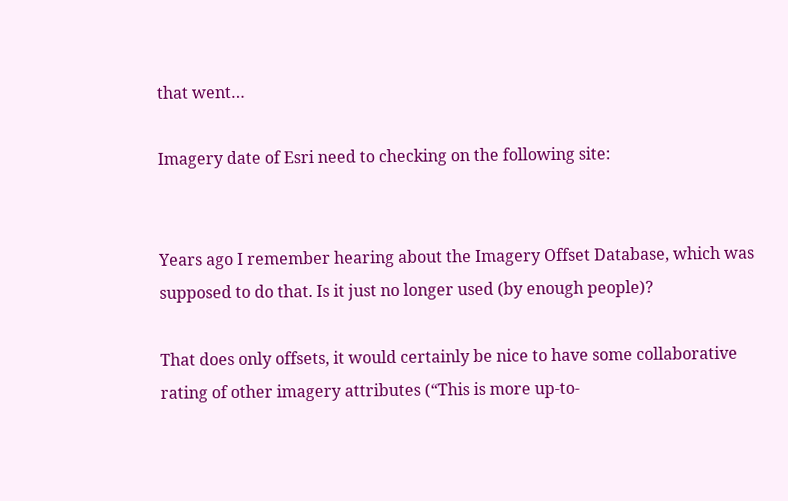that went…

Imagery date of Esri need to checking on the following site:


Years ago I remember hearing about the Imagery Offset Database, which was supposed to do that. Is it just no longer used (by enough people)?

That does only offsets, it would certainly be nice to have some collaborative rating of other imagery attributes (“This is more up-to-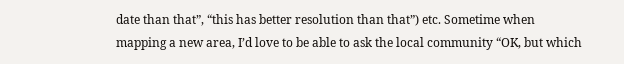date than that”, “this has better resolution than that”) etc. Sometime when mapping a new area, I’d love to be able to ask the local community “OK, but which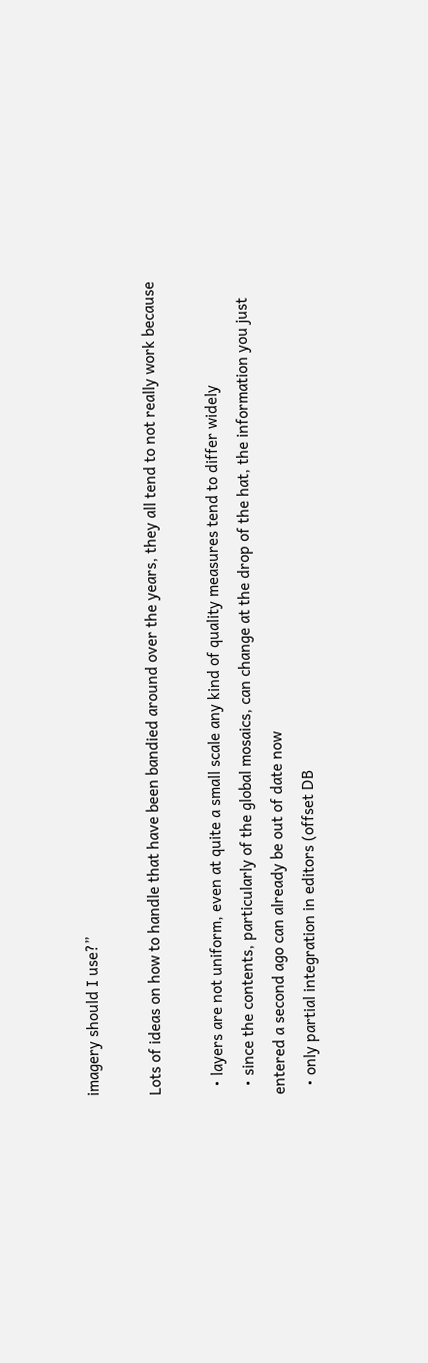imagery should I use?”

Lots of ideas on how to handle that have been bandied around over the years, they all tend to not really work because

  • layers are not uniform, even at quite a small scale any kind of quality measures tend to differ widely
  • since the contents, particularly of the global mosaics, can change at the drop of the hat, the information you just entered a second ago can already be out of date now
  • only partial integration in editors (offset DB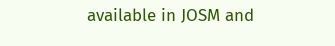available in JOSM and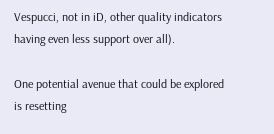Vespucci, not in iD, other quality indicators having even less support over all).

One potential avenue that could be explored is resetting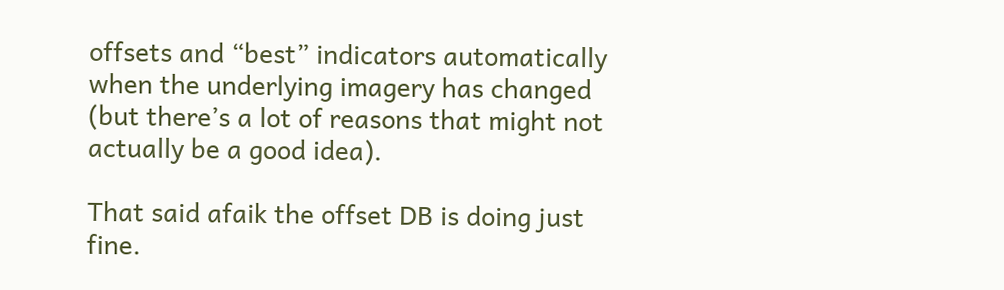offsets and “best” indicators automatically when the underlying imagery has changed (but there’s a lot of reasons that might not actually be a good idea).

That said afaik the offset DB is doing just fine.